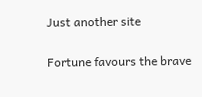Just another site

Fortune favours the brave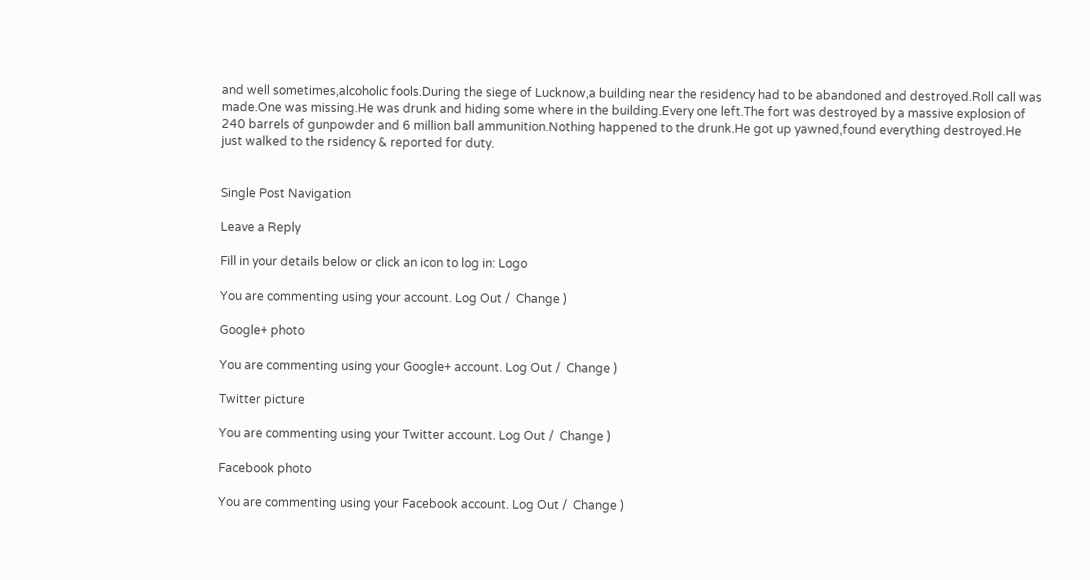and well sometimes,alcoholic fools.During the siege of Lucknow,a building near the residency had to be abandoned and destroyed.Roll call was made.One was missing.He was drunk and hiding some where in the building.Every one left.The fort was destroyed by a massive explosion of 240 barrels of gunpowder and 6 million ball ammunition.Nothing happened to the drunk.He got up yawned,found everything destroyed.He just walked to the rsidency & reported for duty.


Single Post Navigation

Leave a Reply

Fill in your details below or click an icon to log in: Logo

You are commenting using your account. Log Out /  Change )

Google+ photo

You are commenting using your Google+ account. Log Out /  Change )

Twitter picture

You are commenting using your Twitter account. Log Out /  Change )

Facebook photo

You are commenting using your Facebook account. Log Out /  Change )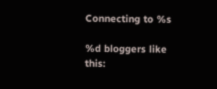Connecting to %s

%d bloggers like this: